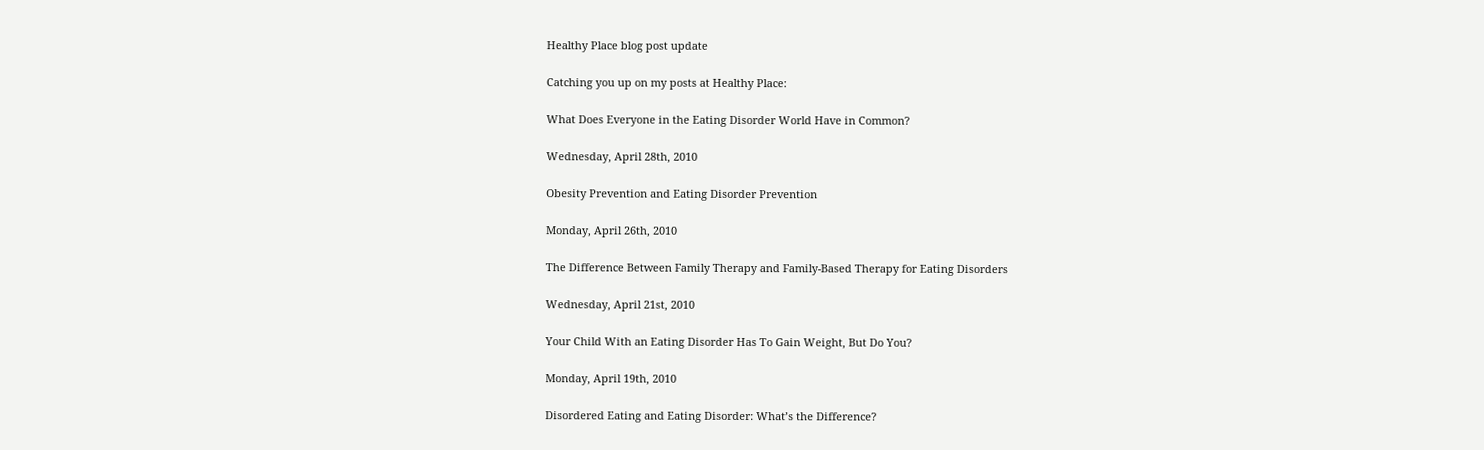Healthy Place blog post update

Catching you up on my posts at Healthy Place:

What Does Everyone in the Eating Disorder World Have in Common?

Wednesday, April 28th, 2010

Obesity Prevention and Eating Disorder Prevention

Monday, April 26th, 2010

The Difference Between Family Therapy and Family-Based Therapy for Eating Disorders

Wednesday, April 21st, 2010

Your Child With an Eating Disorder Has To Gain Weight, But Do You?

Monday, April 19th, 2010

Disordered Eating and Eating Disorder: What’s the Difference?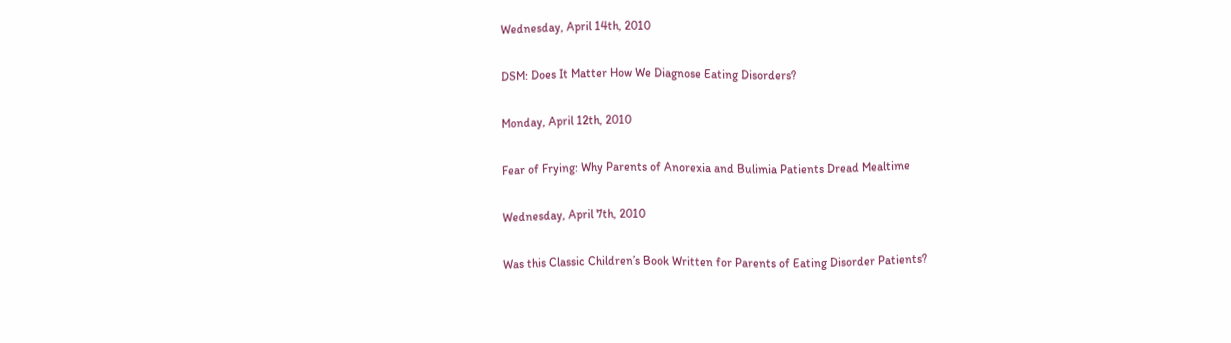Wednesday, April 14th, 2010

DSM: Does It Matter How We Diagnose Eating Disorders?

Monday, April 12th, 2010

Fear of Frying: Why Parents of Anorexia and Bulimia Patients Dread Mealtime

Wednesday, April 7th, 2010

Was this Classic Children’s Book Written for Parents of Eating Disorder Patients?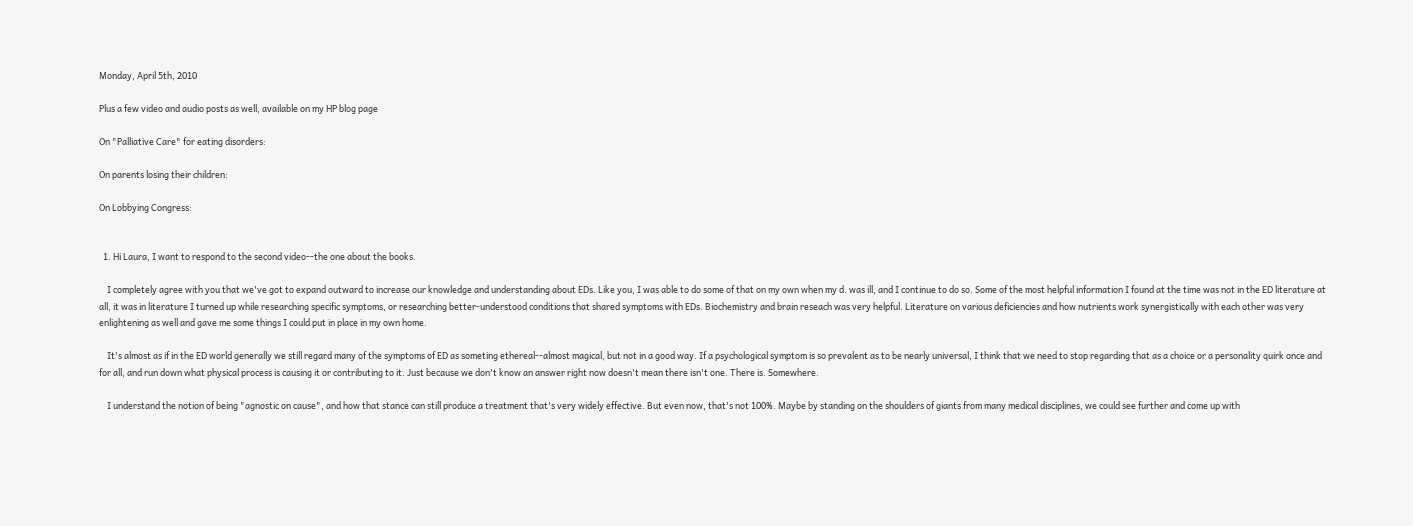Monday, April 5th, 2010

Plus a few video and audio posts as well, available on my HP blog page

On "Palliative Care" for eating disorders:

On parents losing their children:

On Lobbying Congress:


  1. Hi Laura, I want to respond to the second video--the one about the books.

    I completely agree with you that we've got to expand outward to increase our knowledge and understanding about EDs. Like you, I was able to do some of that on my own when my d. was ill, and I continue to do so. Some of the most helpful information I found at the time was not in the ED literature at all, it was in literature I turned up while researching specific symptoms, or researching better-understood conditions that shared symptoms with EDs. Biochemistry and brain reseach was very helpful. Literature on various deficiencies and how nutrients work synergistically with each other was very enlightening as well and gave me some things I could put in place in my own home.

    It's almost as if in the ED world generally we still regard many of the symptoms of ED as someting ethereal--almost magical, but not in a good way. If a psychological symptom is so prevalent as to be nearly universal, I think that we need to stop regarding that as a choice or a personality quirk once and for all, and run down what physical process is causing it or contributing to it. Just because we don't know an answer right now doesn't mean there isn't one. There is. Somewhere.

    I understand the notion of being "agnostic on cause", and how that stance can still produce a treatment that's very widely effective. But even now, that's not 100%. Maybe by standing on the shoulders of giants from many medical disciplines, we could see further and come up with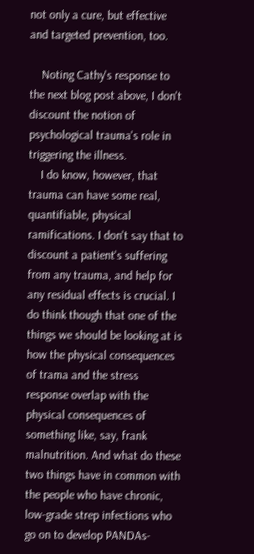not only a cure, but effective and targeted prevention, too.

    Noting Cathy's response to the next blog post above, I don't discount the notion of psychological trauma's role in triggering the illness.
    I do know, however, that trauma can have some real, quantifiable, physical ramifications. I don't say that to discount a patient's suffering from any trauma, and help for any residual effects is crucial. I do think though that one of the things we should be looking at is how the physical consequences of trama and the stress response overlap with the physical consequences of something like, say, frank malnutrition. And what do these two things have in common with the people who have chronic, low-grade strep infections who go on to develop PANDAs-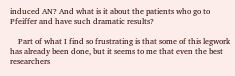induced AN? And what is it about the patients who go to Pfeiffer and have such dramatic results?

    Part of what I find so frustrating is that some of this legwork has already been done, but it seems to me that even the best researchers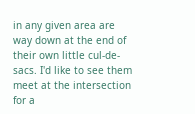in any given area are way down at the end of their own little cul-de-sacs. I'd like to see them meet at the intersection for a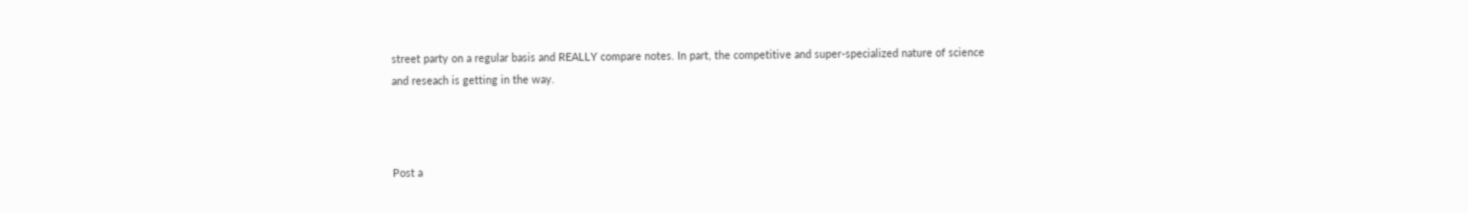street party on a regular basis and REALLY compare notes. In part, the competitive and super-specialized nature of science and reseach is getting in the way.



Post a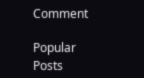Comment

Popular Posts